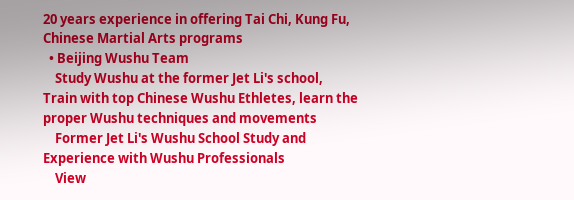20 years experience in offering Tai Chi, Kung Fu, Chinese Martial Arts programs
  • Beijing Wushu Team
    Study Wushu at the former Jet Li's school, Train with top Chinese Wushu Ethletes, learn the proper Wushu techniques and movements
    Former Jet Li's Wushu School Study and Experience with Wushu Professionals
    View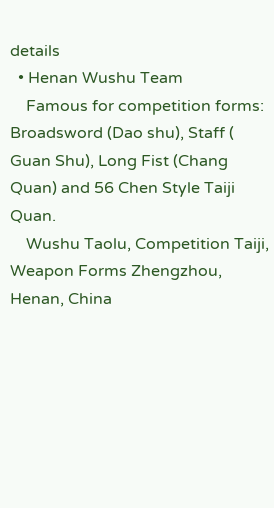details
  • Henan Wushu Team
    Famous for competition forms: Broadsword (Dao shu), Staff ( Guan Shu), Long Fist (Chang Quan) and 56 Chen Style Taiji Quan.
    Wushu Taolu, Competition Taiji, Weapon Forms Zhengzhou, Henan, China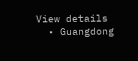View details
  • Guangdong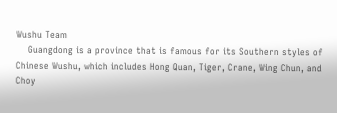Wushu Team
    Guangdong is a province that is famous for its Southern styles of Chinese Wushu, which includes Hong Quan, Tiger, Crane, Wing Chun, and Choy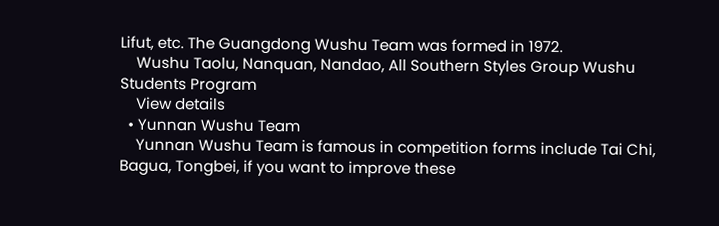Lifut, etc. The Guangdong Wushu Team was formed in 1972.
    Wushu Taolu, Nanquan, Nandao, All Southern Styles Group Wushu Students Program
    View details
  • Yunnan Wushu Team
    Yunnan Wushu Team is famous in competition forms include Tai Chi, Bagua, Tongbei, if you want to improve these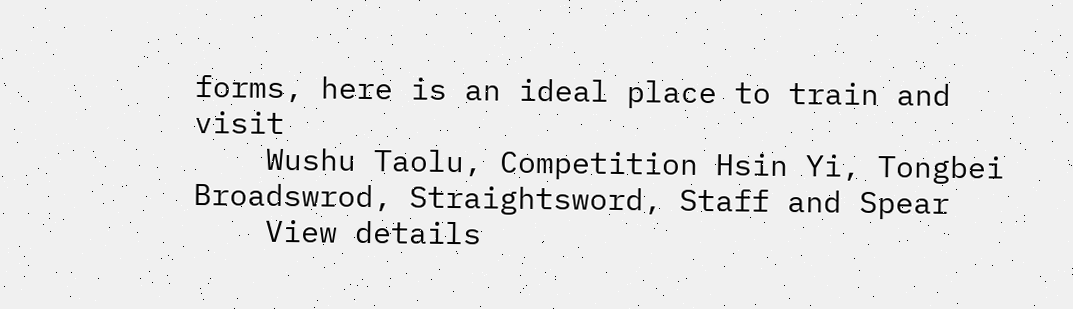forms, here is an ideal place to train and visit
    Wushu Taolu, Competition Hsin Yi, Tongbei Broadswrod, Straightsword, Staff and Spear
    View details